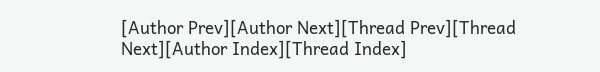[Author Prev][Author Next][Thread Prev][Thread Next][Author Index][Thread Index]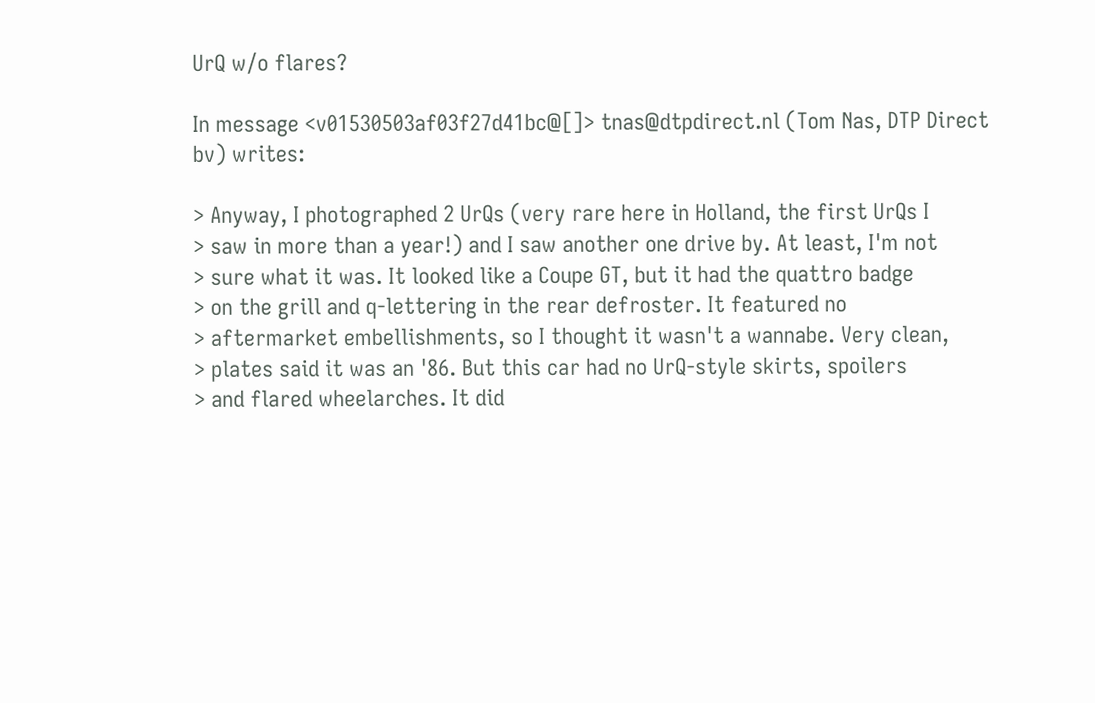UrQ w/o flares?

In message <v01530503af03f27d41bc@[]> tnas@dtpdirect.nl (Tom Nas, DTP Direct bv) writes:

> Anyway, I photographed 2 UrQs (very rare here in Holland, the first UrQs I
> saw in more than a year!) and I saw another one drive by. At least, I'm not
> sure what it was. It looked like a Coupe GT, but it had the quattro badge
> on the grill and q-lettering in the rear defroster. It featured no
> aftermarket embellishments, so I thought it wasn't a wannabe. Very clean,
> plates said it was an '86. But this car had no UrQ-style skirts, spoilers
> and flared wheelarches. It did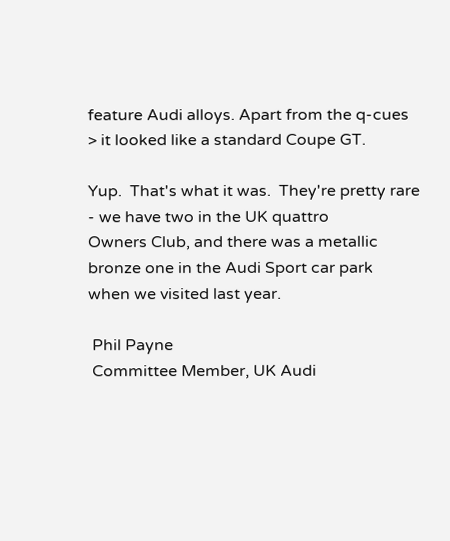feature Audi alloys. Apart from the q-cues
> it looked like a standard Coupe GT.

Yup.  That's what it was.  They're pretty rare - we have two in the UK quattro
Owners Club, and there was a metallic bronze one in the Audi Sport car park
when we visited last year.

 Phil Payne
 Committee Member, UK Audi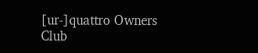[ur-]quattro Owners Club